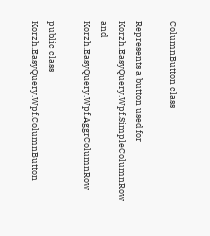ColumnButton class

Represents a button used for Korzh.EasyQuery.Wpf.SimpleColumnRow and Korzh.EasyQuery.Wpf.AggrColumnRow

public class Korzh.EasyQuery.Wpf.ColumnButton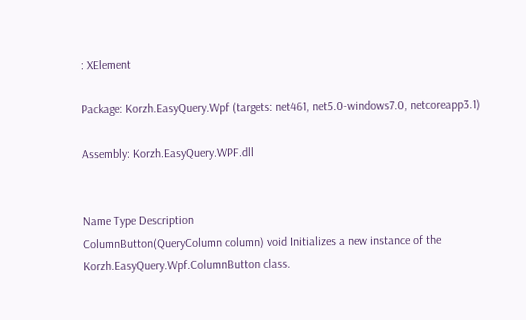: XElement

Package: Korzh.EasyQuery.Wpf (targets: net461, net5.0-windows7.0, netcoreapp3.1)

Assembly: Korzh.EasyQuery.WPF.dll


Name Type Description
ColumnButton(QueryColumn column) void Initializes a new instance of the Korzh.EasyQuery.Wpf.ColumnButton class.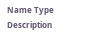Name Type Description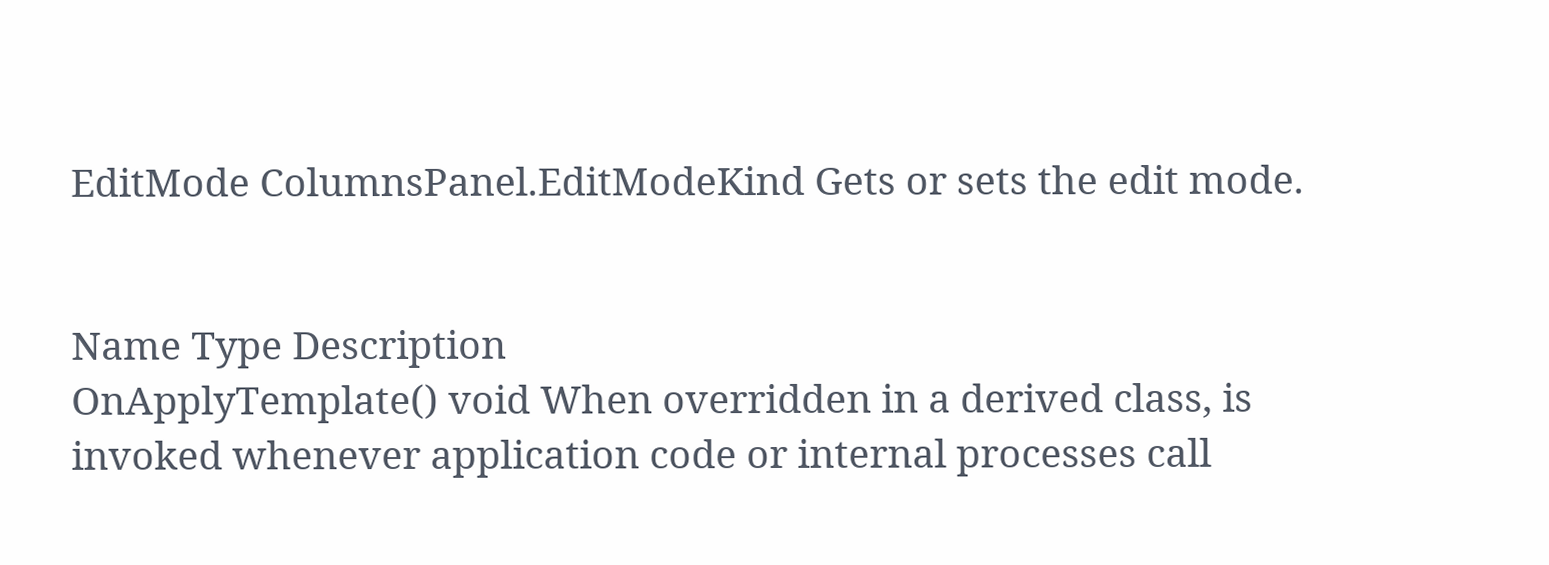EditMode ColumnsPanel.EditModeKind Gets or sets the edit mode.


Name Type Description
OnApplyTemplate() void When overridden in a derived class, is invoked whenever application code or internal processes call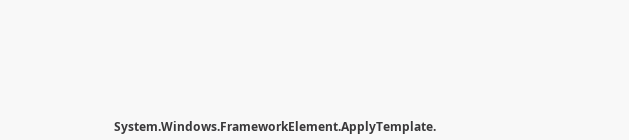System.Windows.FrameworkElement.ApplyTemplate.